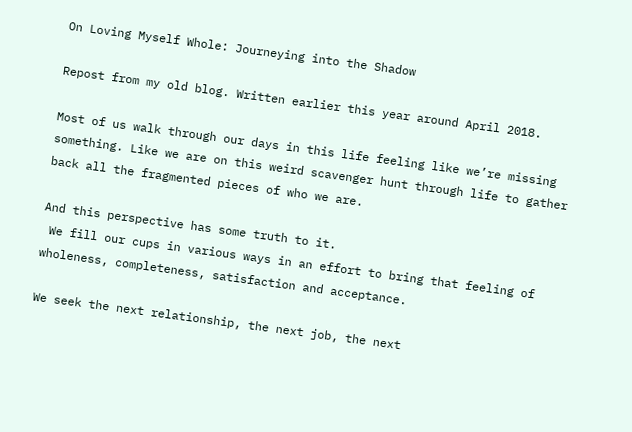On Loving Myself Whole: Journeying into the Shadow

Repost from my old blog. Written earlier this year around April 2018.

Most of us walk through our days in this life feeling like we’re missing something. Like we are on this weird scavenger hunt through life to gather back all the fragmented pieces of who we are.

And this perspective has some truth to it.
 We fill our cups in various ways in an effort to bring that feeling of wholeness, completeness, satisfaction and acceptance.

We seek the next relationship, the next job, the next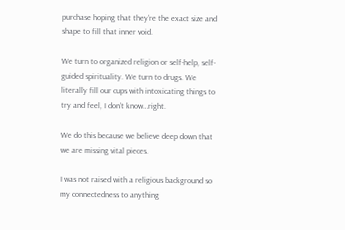purchase hoping that they’re the exact size and shape to fill that inner void.

We turn to organized religion or self-help, self-guided spirituality. We turn to drugs. We literally fill our cups with intoxicating things to try and feel, I don’t know…right.

We do this because we believe deep down that we are missing vital pieces.

I was not raised with a religious background so my connectedness to anything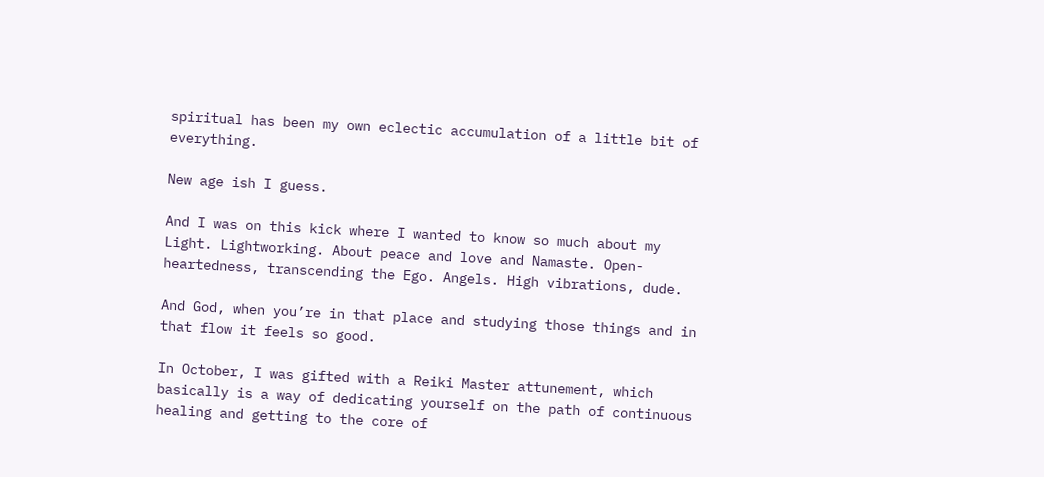spiritual has been my own eclectic accumulation of a little bit of everything.

New age ish I guess.

And I was on this kick where I wanted to know so much about my Light. Lightworking. About peace and love and Namaste. Open-heartedness, transcending the Ego. Angels. High vibrations, dude.

And God, when you’re in that place and studying those things and in that flow it feels so good.

In October, I was gifted with a Reiki Master attunement, which basically is a way of dedicating yourself on the path of continuous healing and getting to the core of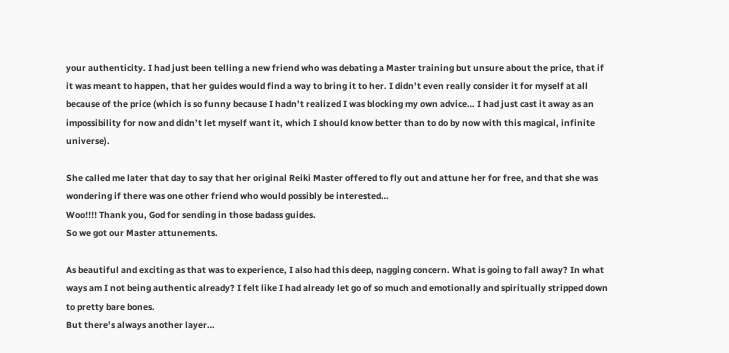your authenticity. I had just been telling a new friend who was debating a Master training but unsure about the price, that if it was meant to happen, that her guides would find a way to bring it to her. I didn’t even really consider it for myself at all because of the price (which is so funny because I hadn’t realized I was blocking my own advice… I had just cast it away as an impossibility for now and didn’t let myself want it, which I should know better than to do by now with this magical, infinite universe).

She called me later that day to say that her original Reiki Master offered to fly out and attune her for free, and that she was wondering if there was one other friend who would possibly be interested…
Woo!!!! Thank you, God for sending in those badass guides.
So we got our Master attunements.

As beautiful and exciting as that was to experience, I also had this deep, nagging concern. What is going to fall away? In what ways am I not being authentic already? I felt like I had already let go of so much and emotionally and spiritually stripped down to pretty bare bones.
But there’s always another layer…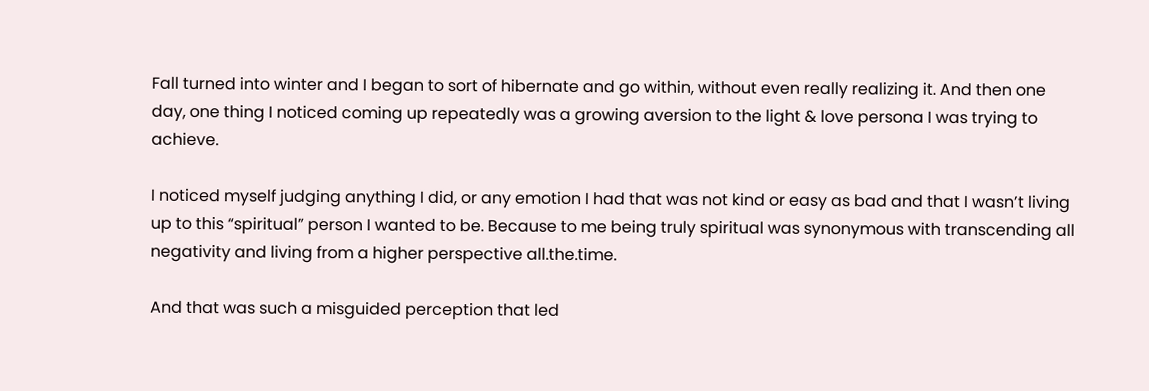Fall turned into winter and I began to sort of hibernate and go within, without even really realizing it. And then one day, one thing I noticed coming up repeatedly was a growing aversion to the light & love persona I was trying to achieve.

I noticed myself judging anything I did, or any emotion I had that was not kind or easy as bad and that I wasn’t living up to this “spiritual” person I wanted to be. Because to me being truly spiritual was synonymous with transcending all negativity and living from a higher perspective all.the.time.

And that was such a misguided perception that led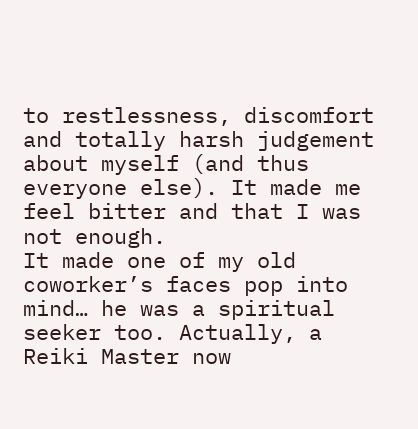to restlessness, discomfort and totally harsh judgement about myself (and thus everyone else). It made me feel bitter and that I was not enough.
It made one of my old coworker’s faces pop into mind… he was a spiritual seeker too. Actually, a Reiki Master now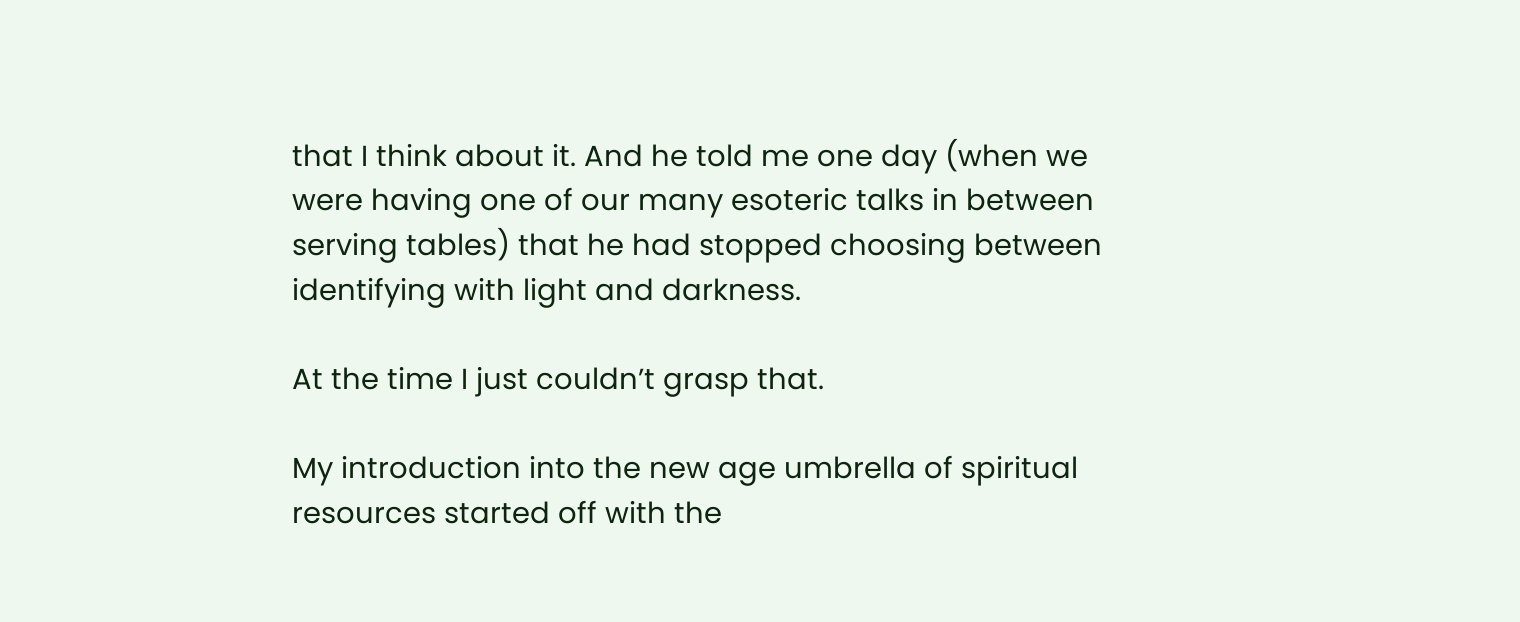that I think about it. And he told me one day (when we were having one of our many esoteric talks in between serving tables) that he had stopped choosing between identifying with light and darkness.

At the time I just couldn’t grasp that.

My introduction into the new age umbrella of spiritual resources started off with the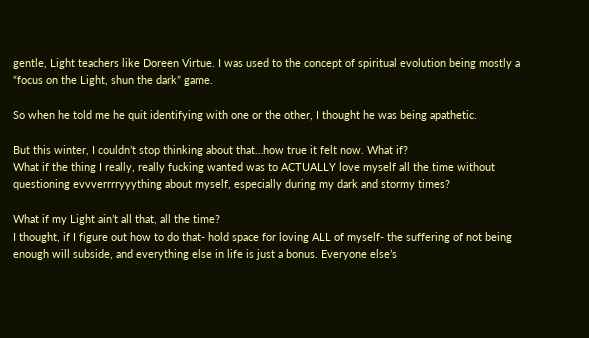gentle, Light teachers like Doreen Virtue. I was used to the concept of spiritual evolution being mostly a “focus on the Light, shun the dark” game.

So when he told me he quit identifying with one or the other, I thought he was being apathetic.

But this winter, I couldn’t stop thinking about that…how true it felt now. What if?
What if the thing I really, really fucking wanted was to ACTUALLY love myself all the time without questioning evvverrrryyything about myself, especially during my dark and stormy times?

What if my Light ain’t all that, all the time?
I thought, if I figure out how to do that- hold space for loving ALL of myself- the suffering of not being enough will subside, and everything else in life is just a bonus. Everyone else’s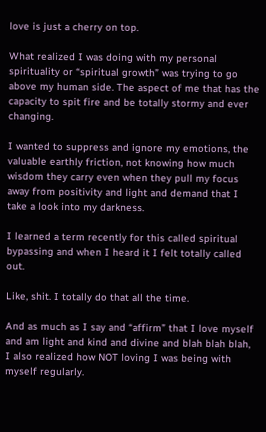love is just a cherry on top.

What realized I was doing with my personal spirituality or “spiritual growth” was trying to go above my human side. The aspect of me that has the capacity to spit fire and be totally stormy and ever changing.

I wanted to suppress and ignore my emotions, the valuable earthly friction, not knowing how much wisdom they carry even when they pull my focus away from positivity and light and demand that I take a look into my darkness.

I learned a term recently for this called spiritual bypassing and when I heard it I felt totally called out.

Like, shit. I totally do that all the time.

And as much as I say and “affirm” that I love myself and am light and kind and divine and blah blah blah, I also realized how NOT loving I was being with myself regularly.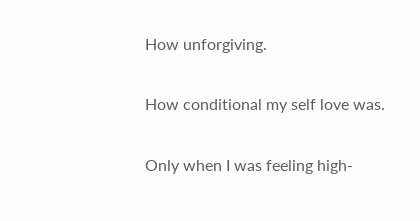How unforgiving.

How conditional my self love was.

Only when I was feeling high-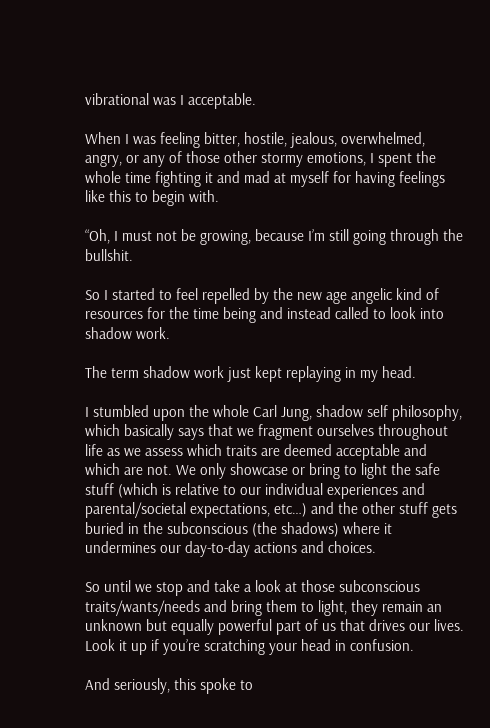vibrational was I acceptable.

When I was feeling bitter, hostile, jealous, overwhelmed, angry, or any of those other stormy emotions, I spent the whole time fighting it and mad at myself for having feelings like this to begin with.

“Oh, I must not be growing, because I’m still going through the bullshit.

So I started to feel repelled by the new age angelic kind of resources for the time being and instead called to look into shadow work.

The term shadow work just kept replaying in my head.

I stumbled upon the whole Carl Jung, shadow self philosophy, which basically says that we fragment ourselves throughout life as we assess which traits are deemed acceptable and which are not. We only showcase or bring to light the safe stuff (which is relative to our individual experiences and parental/societal expectations, etc…) and the other stuff gets buried in the subconscious (the shadows) where it undermines our day-to-day actions and choices.

So until we stop and take a look at those subconscious traits/wants/needs and bring them to light, they remain an unknown but equally powerful part of us that drives our lives. Look it up if you’re scratching your head in confusion.

And seriously, this spoke to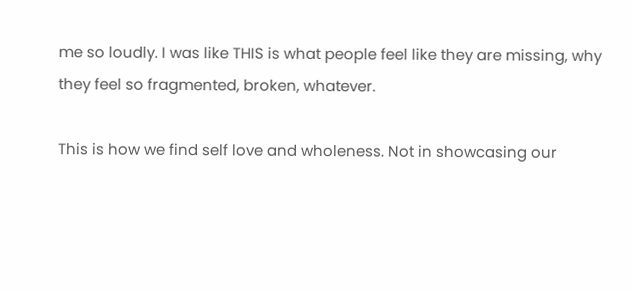me so loudly. I was like THIS is what people feel like they are missing, why they feel so fragmented, broken, whatever.

This is how we find self love and wholeness. Not in showcasing our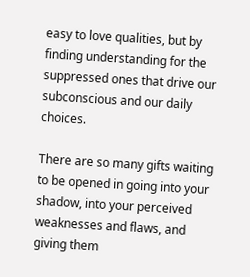easy to love qualities, but by finding understanding for the suppressed ones that drive our subconscious and our daily choices.

There are so many gifts waiting to be opened in going into your shadow, into your perceived weaknesses and flaws, and giving them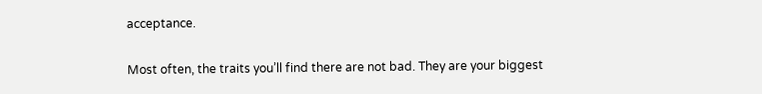acceptance.

Most often, the traits you’ll find there are not bad. They are your biggest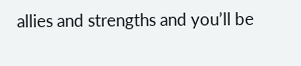allies and strengths and you’ll be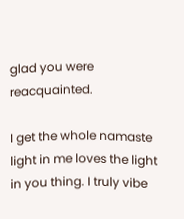glad you were reacquainted.

I get the whole namaste  light in me loves the light in you thing. I truly vibe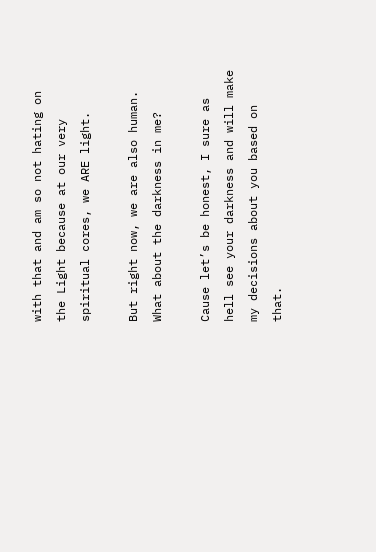with that and am so not hating on the Light because at our very spiritual cores, we ARE light.

But right now, we are also human. What about the darkness in me?

Cause let’s be honest, I sure as hell see your darkness and will make my decisions about you based on that.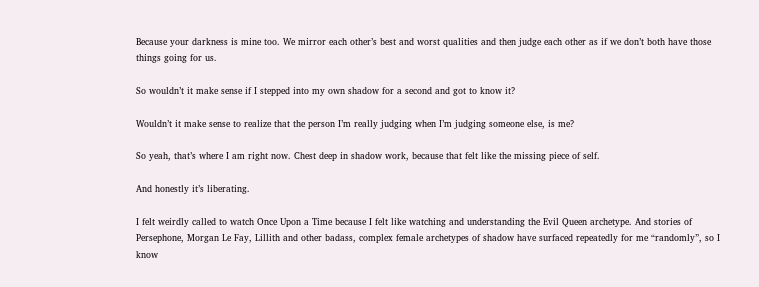Because your darkness is mine too. We mirror each other’s best and worst qualities and then judge each other as if we don’t both have those things going for us.

So wouldn’t it make sense if I stepped into my own shadow for a second and got to know it?

Wouldn’t it make sense to realize that the person I’m really judging when I’m judging someone else, is me?

So yeah, that’s where I am right now. Chest deep in shadow work, because that felt like the missing piece of self.

And honestly it’s liberating.

I felt weirdly called to watch Once Upon a Time because I felt like watching and understanding the Evil Queen archetype. And stories of Persephone, Morgan Le Fay, Lillith and other badass, complex female archetypes of shadow have surfaced repeatedly for me “randomly”, so I know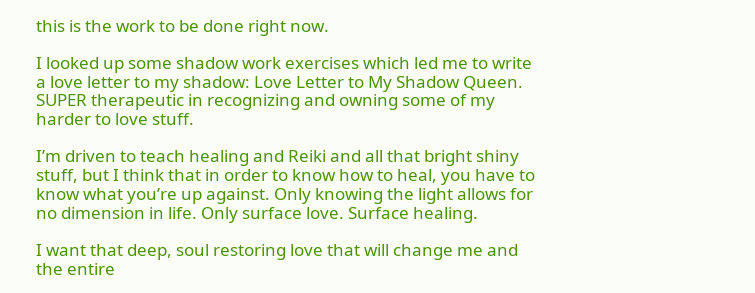this is the work to be done right now.

I looked up some shadow work exercises which led me to write a love letter to my shadow: Love Letter to My Shadow Queen. SUPER therapeutic in recognizing and owning some of my harder to love stuff.

I’m driven to teach healing and Reiki and all that bright shiny stuff, but I think that in order to know how to heal, you have to know what you’re up against. Only knowing the light allows for no dimension in life. Only surface love. Surface healing.

I want that deep, soul restoring love that will change me and the entire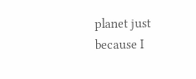planet just because I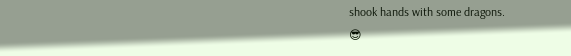shook hands with some dragons.
😎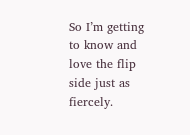So I’m getting to know and love the flip side just as fiercely.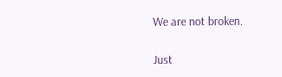We are not broken.

Just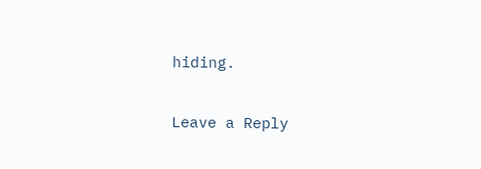hiding.

Leave a Reply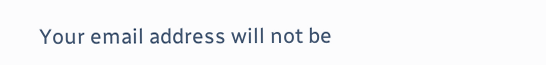Your email address will not be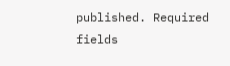published. Required fields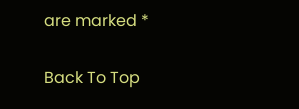are marked *

Back To Top